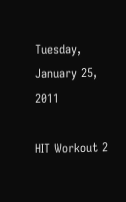Tuesday, January 25, 2011

HIT Workout 2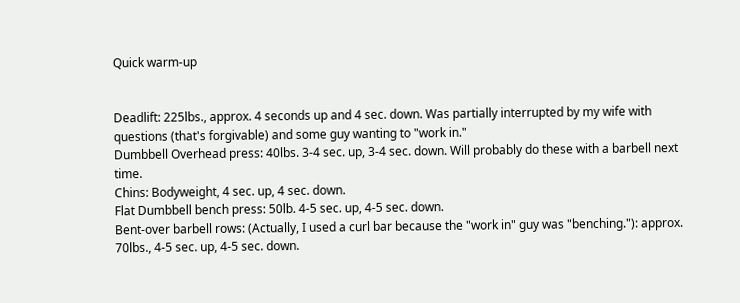Quick warm-up


Deadlift: 225lbs., approx. 4 seconds up and 4 sec. down. Was partially interrupted by my wife with questions (that's forgivable) and some guy wanting to "work in."
Dumbbell Overhead press: 40lbs. 3-4 sec. up, 3-4 sec. down. Will probably do these with a barbell next time.
Chins: Bodyweight, 4 sec. up, 4 sec. down.
Flat Dumbbell bench press: 50lb. 4-5 sec. up, 4-5 sec. down.
Bent-over barbell rows: (Actually, I used a curl bar because the "work in" guy was "benching."): approx. 70lbs., 4-5 sec. up, 4-5 sec. down.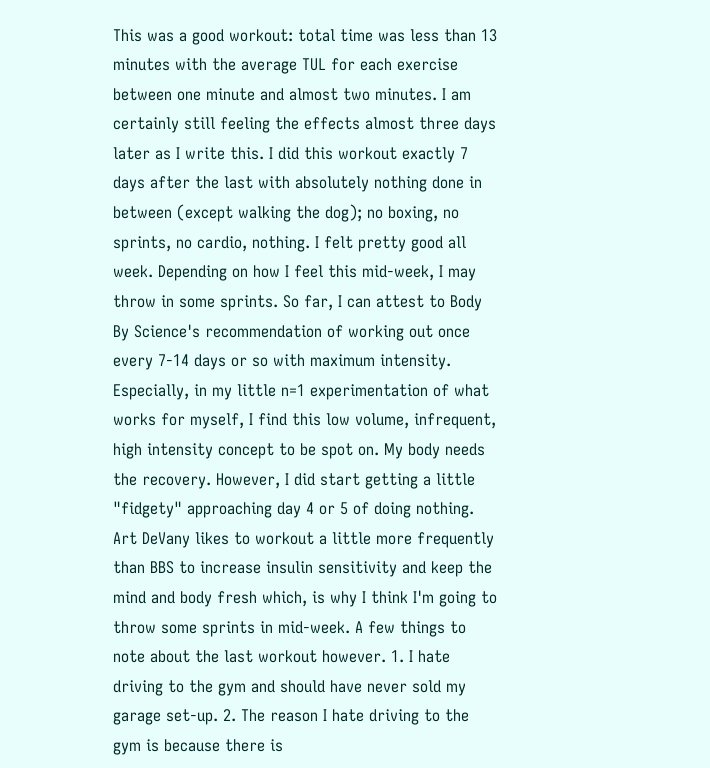This was a good workout: total time was less than 13 minutes with the average TUL for each exercise between one minute and almost two minutes. I am certainly still feeling the effects almost three days later as I write this. I did this workout exactly 7 days after the last with absolutely nothing done in between (except walking the dog); no boxing, no sprints, no cardio, nothing. I felt pretty good all week. Depending on how I feel this mid-week, I may throw in some sprints. So far, I can attest to Body By Science's recommendation of working out once every 7-14 days or so with maximum intensity. Especially, in my little n=1 experimentation of what works for myself, I find this low volume, infrequent, high intensity concept to be spot on. My body needs the recovery. However, I did start getting a little "fidgety" approaching day 4 or 5 of doing nothing. Art DeVany likes to workout a little more frequently than BBS to increase insulin sensitivity and keep the mind and body fresh which, is why I think I'm going to throw some sprints in mid-week. A few things to note about the last workout however. 1. I hate driving to the gym and should have never sold my garage set-up. 2. The reason I hate driving to the gym is because there is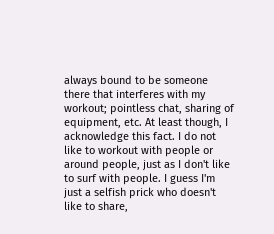always bound to be someone there that interferes with my workout; pointless chat, sharing of equipment, etc. At least though, I acknowledge this fact. I do not like to workout with people or around people, just as I don't like to surf with people. I guess I'm just a selfish prick who doesn't like to share,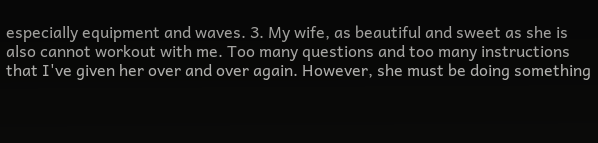especially equipment and waves. 3. My wife, as beautiful and sweet as she is also cannot workout with me. Too many questions and too many instructions that I've given her over and over again. However, she must be doing something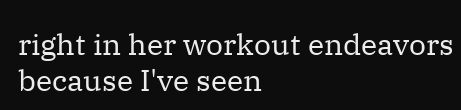right in her workout endeavors because I've seen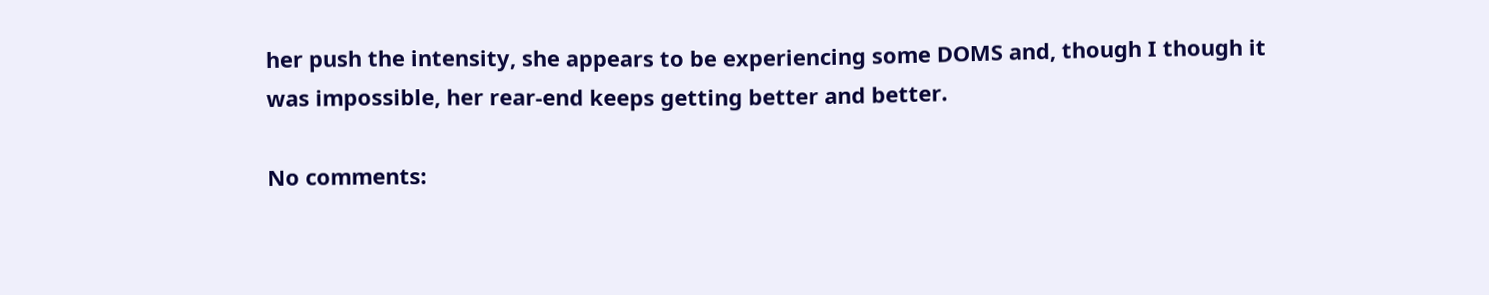her push the intensity, she appears to be experiencing some DOMS and, though I though it was impossible, her rear-end keeps getting better and better.

No comments: